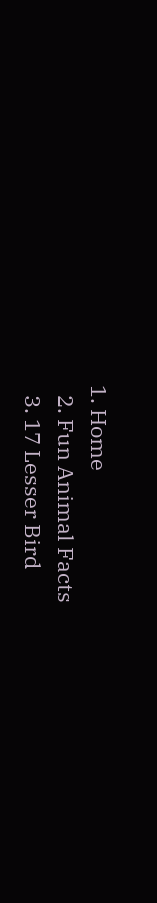1. Home
  2. Fun Animal Facts
  3. 17 Lesser Bird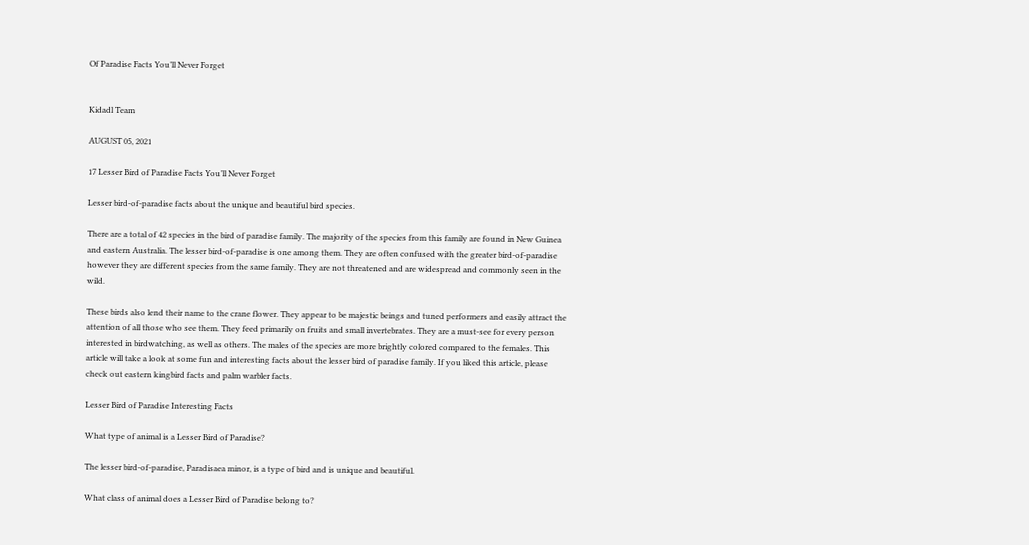Of Paradise Facts You’ll Never Forget


Kidadl Team

AUGUST 05, 2021

17 Lesser Bird of Paradise Facts You’ll Never Forget

Lesser bird-of-paradise facts about the unique and beautiful bird species.

There are a total of 42 species in the bird of paradise family. The majority of the species from this family are found in New Guinea and eastern Australia. The lesser bird-of-paradise is one among them. They are often confused with the greater bird-of-paradise however they are different species from the same family. They are not threatened and are widespread and commonly seen in the wild.

These birds also lend their name to the crane flower. They appear to be majestic beings and tuned performers and easily attract the attention of all those who see them. They feed primarily on fruits and small invertebrates. They are a must-see for every person interested in birdwatching, as well as others. The males of the species are more brightly colored compared to the females. This article will take a look at some fun and interesting facts about the lesser bird of paradise family. If you liked this article, please check out eastern kingbird facts and palm warbler facts.

Lesser Bird of Paradise Interesting Facts

What type of animal is a Lesser Bird of Paradise?

The lesser bird-of-paradise, Paradisaea minor, is a type of bird and is unique and beautiful.

What class of animal does a Lesser Bird of Paradise belong to?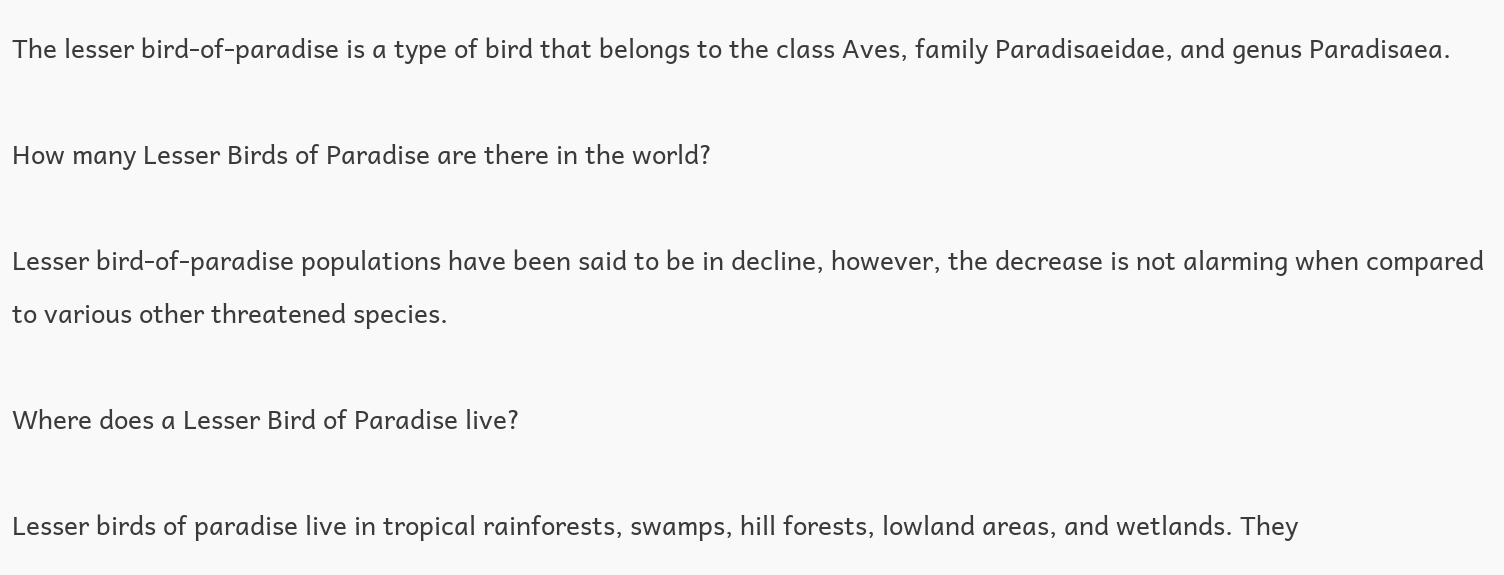The lesser bird-of-paradise is a type of bird that belongs to the class Aves, family Paradisaeidae, and genus Paradisaea.

How many Lesser Birds of Paradise are there in the world?

Lesser bird-of-paradise populations have been said to be in decline, however, the decrease is not alarming when compared to various other threatened species.

Where does a Lesser Bird of Paradise live?

Lesser birds of paradise live in tropical rainforests, swamps, hill forests, lowland areas, and wetlands. They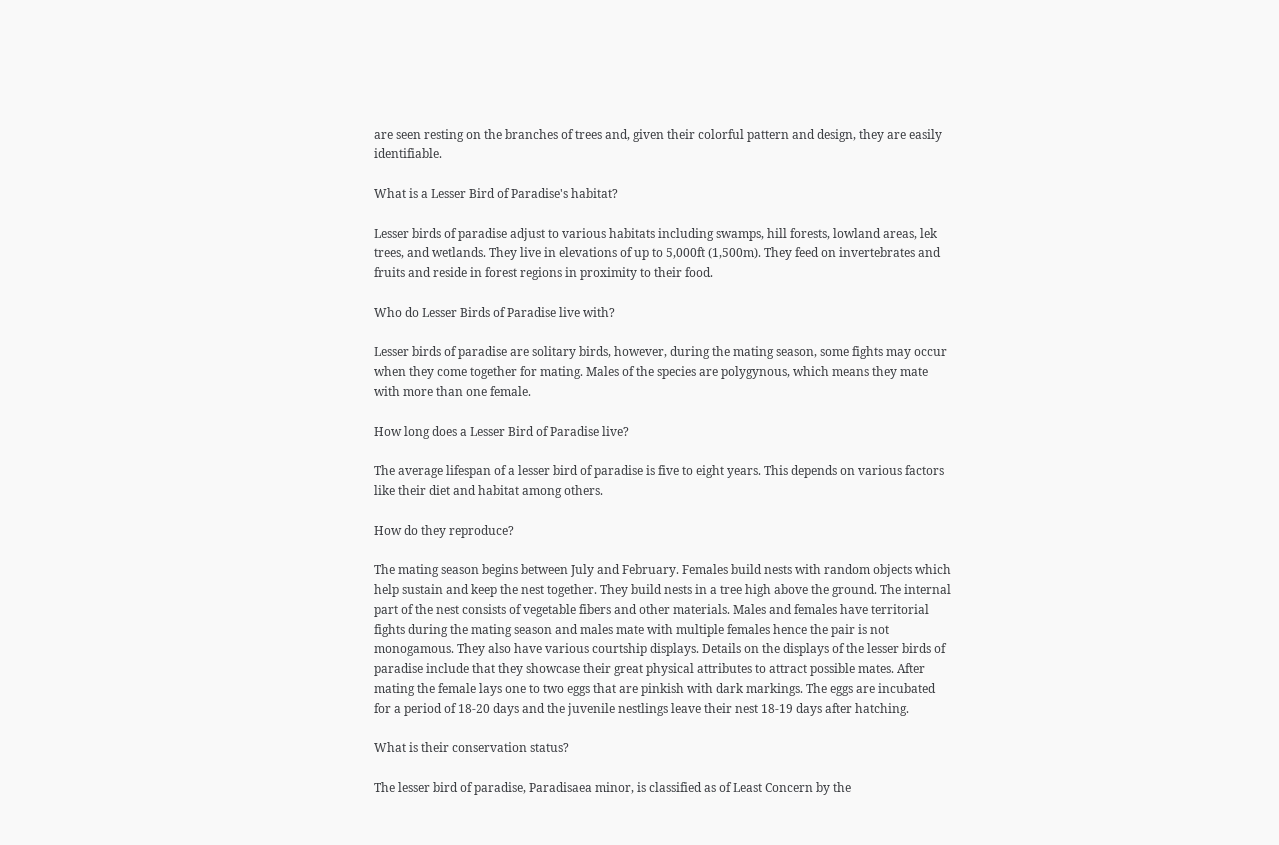are seen resting on the branches of trees and, given their colorful pattern and design, they are easily identifiable.

What is a Lesser Bird of Paradise's habitat?

Lesser birds of paradise adjust to various habitats including swamps, hill forests, lowland areas, lek trees, and wetlands. They live in elevations of up to 5,000ft (1,500m). They feed on invertebrates and fruits and reside in forest regions in proximity to their food.

Who do Lesser Birds of Paradise live with?

Lesser birds of paradise are solitary birds, however, during the mating season, some fights may occur when they come together for mating. Males of the species are polygynous, which means they mate with more than one female.

How long does a Lesser Bird of Paradise live?

The average lifespan of a lesser bird of paradise is five to eight years. This depends on various factors like their diet and habitat among others.

How do they reproduce?

The mating season begins between July and February. Females build nests with random objects which help sustain and keep the nest together. They build nests in a tree high above the ground. The internal part of the nest consists of vegetable fibers and other materials. Males and females have territorial fights during the mating season and males mate with multiple females hence the pair is not monogamous. They also have various courtship displays. Details on the displays of the lesser birds of paradise include that they showcase their great physical attributes to attract possible mates. After mating the female lays one to two eggs that are pinkish with dark markings. The eggs are incubated for a period of 18-20 days and the juvenile nestlings leave their nest 18-19 days after hatching.

What is their conservation status?

The lesser bird of paradise, Paradisaea minor, is classified as of Least Concern by the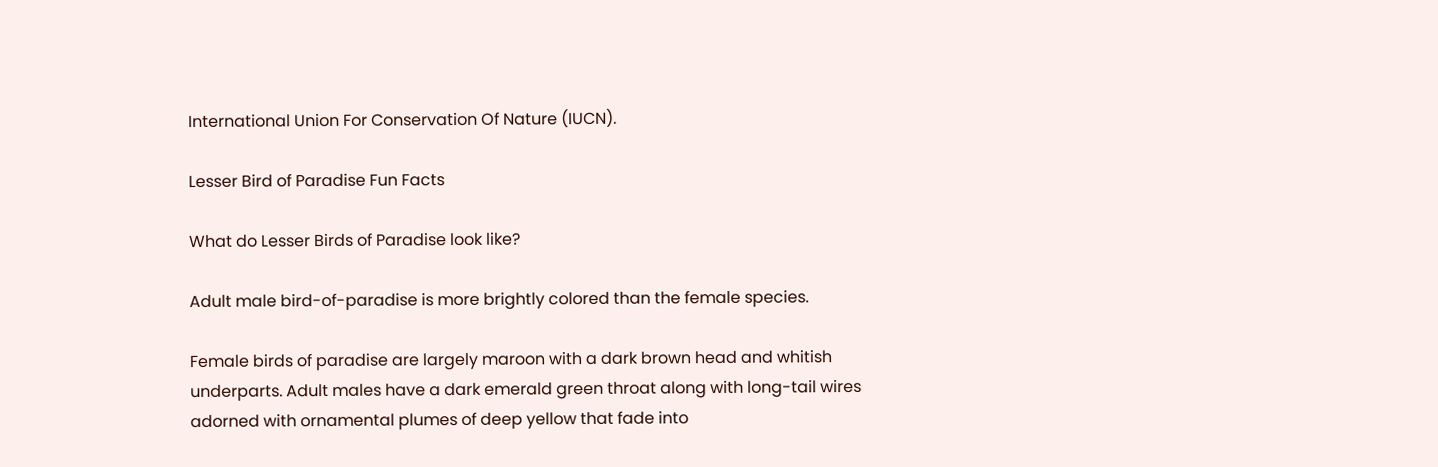International Union For Conservation Of Nature (IUCN).

Lesser Bird of Paradise Fun Facts

What do Lesser Birds of Paradise look like?

Adult male bird-of-paradise is more brightly colored than the female species.

Female birds of paradise are largely maroon with a dark brown head and whitish underparts. Adult males have a dark emerald green throat along with long-tail wires adorned with ornamental plumes of deep yellow that fade into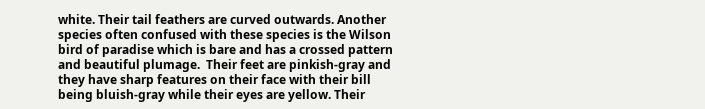white. Their tail feathers are curved outwards. Another species often confused with these species is the Wilson bird of paradise which is bare and has a crossed pattern and beautiful plumage.  Their feet are pinkish-gray and they have sharp features on their face with their bill being bluish-gray while their eyes are yellow. Their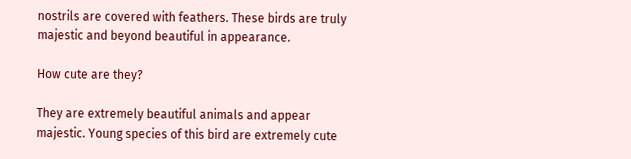nostrils are covered with feathers. These birds are truly majestic and beyond beautiful in appearance.

How cute are they?

They are extremely beautiful animals and appear majestic. Young species of this bird are extremely cute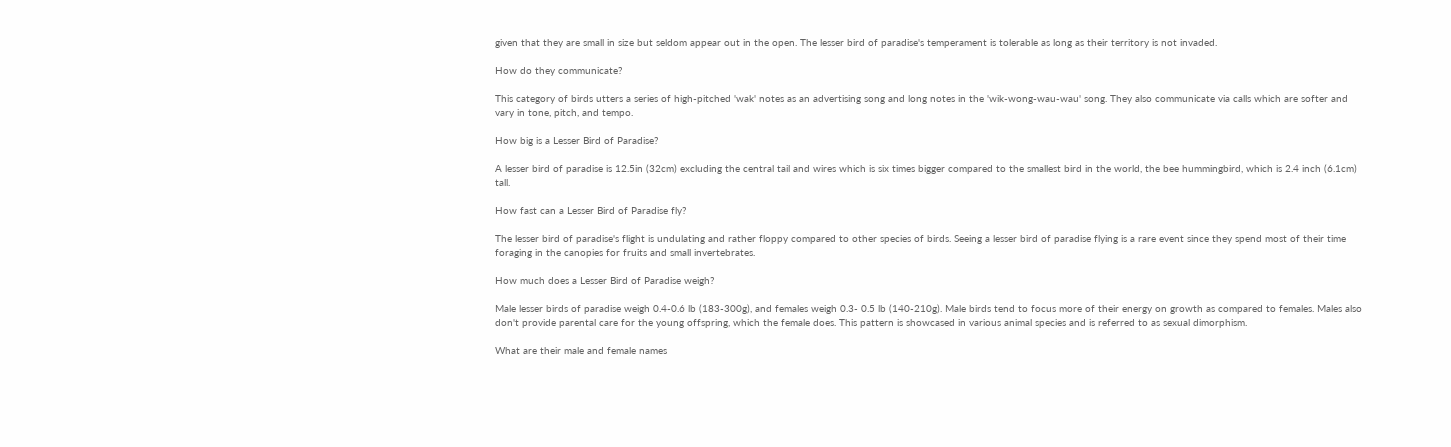given that they are small in size but seldom appear out in the open. The lesser bird of paradise's temperament is tolerable as long as their territory is not invaded.

How do they communicate?

This category of birds utters a series of high-pitched 'wak' notes as an advertising song and long notes in the 'wik-wong-wau-wau' song. They also communicate via calls which are softer and vary in tone, pitch, and tempo.

How big is a Lesser Bird of Paradise?

A lesser bird of paradise is 12.5in (32cm) excluding the central tail and wires which is six times bigger compared to the smallest bird in the world, the bee hummingbird, which is 2.4 inch (6.1cm) tall.

How fast can a Lesser Bird of Paradise fly?

The lesser bird of paradise's flight is undulating and rather floppy compared to other species of birds. Seeing a lesser bird of paradise flying is a rare event since they spend most of their time foraging in the canopies for fruits and small invertebrates.

How much does a Lesser Bird of Paradise weigh?

Male lesser birds of paradise weigh 0.4-0.6 lb (183-300g), and females weigh 0.3- 0.5 lb (140-210g). Male birds tend to focus more of their energy on growth as compared to females. Males also don't provide parental care for the young offspring, which the female does. This pattern is showcased in various animal species and is referred to as sexual dimorphism.

What are their male and female names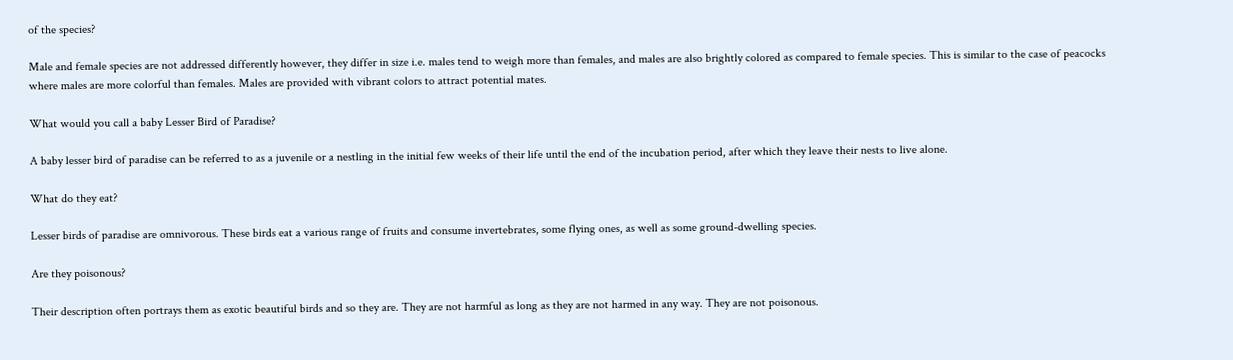of the species?

Male and female species are not addressed differently however, they differ in size i.e. males tend to weigh more than females, and males are also brightly colored as compared to female species. This is similar to the case of peacocks where males are more colorful than females. Males are provided with vibrant colors to attract potential mates.

What would you call a baby Lesser Bird of Paradise?

A baby lesser bird of paradise can be referred to as a juvenile or a nestling in the initial few weeks of their life until the end of the incubation period, after which they leave their nests to live alone.

What do they eat?

Lesser birds of paradise are omnivorous. These birds eat a various range of fruits and consume invertebrates, some flying ones, as well as some ground-dwelling species.

Are they poisonous?

Their description often portrays them as exotic beautiful birds and so they are. They are not harmful as long as they are not harmed in any way. They are not poisonous.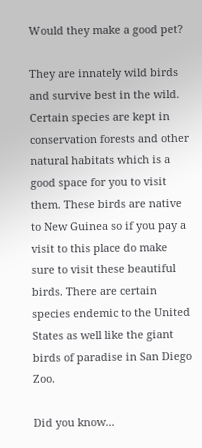Would they make a good pet?

They are innately wild birds and survive best in the wild. Certain species are kept in conservation forests and other natural habitats which is a good space for you to visit them. These birds are native to New Guinea so if you pay a visit to this place do make sure to visit these beautiful birds. There are certain species endemic to the United States as well like the giant birds of paradise in San Diego Zoo.

Did you know...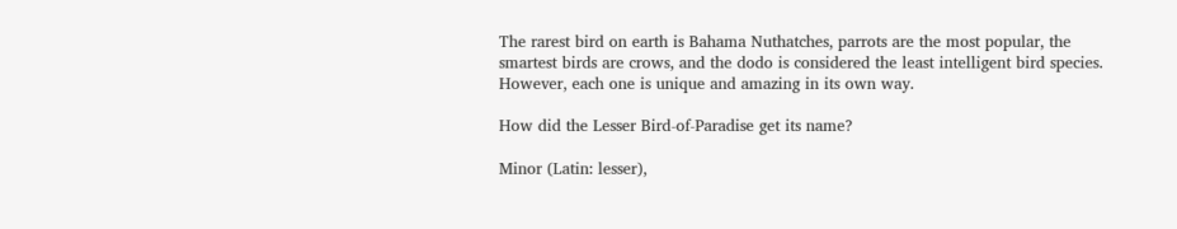The rarest bird on earth is Bahama Nuthatches, parrots are the most popular, the smartest birds are crows, and the dodo is considered the least intelligent bird species. However, each one is unique and amazing in its own way.

How did the Lesser Bird-of-Paradise get its name?

Minor (Latin: lesser),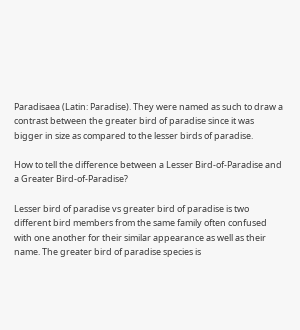Paradisaea (Latin: Paradise). They were named as such to draw a contrast between the greater bird of paradise since it was bigger in size as compared to the lesser birds of paradise.

How to tell the difference between a Lesser Bird-of-Paradise and a Greater Bird-of-Paradise?

Lesser bird of paradise vs greater bird of paradise is two different bird members from the same family often confused with one another for their similar appearance as well as their name. The greater bird of paradise species is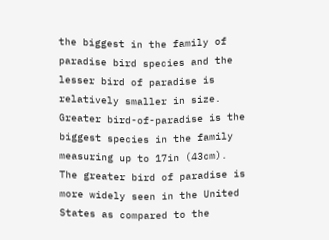the biggest in the family of paradise bird species and the lesser bird of paradise is relatively smaller in size. Greater bird-of-paradise is the biggest species in the family measuring up to 17in (43cm).  The greater bird of paradise is more widely seen in the United States as compared to the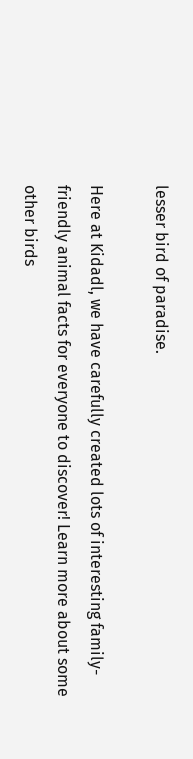lesser bird of paradise.

Here at Kidadl, we have carefully created lots of interesting family-friendly animal facts for everyone to discover! Learn more about some other birds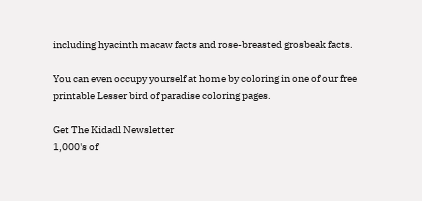including hyacinth macaw facts and rose-breasted grosbeak facts.

You can even occupy yourself at home by coloring in one of our free printable Lesser bird of paradise coloring pages.

Get The Kidadl Newsletter
1,000's of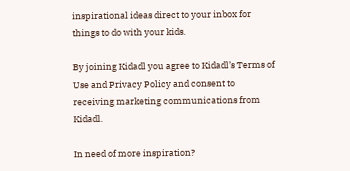inspirational ideas direct to your inbox for things to do with your kids.

By joining Kidadl you agree to Kidadl’s Terms of Use and Privacy Policy and consent to receiving marketing communications from Kidadl.

In need of more inspiration?